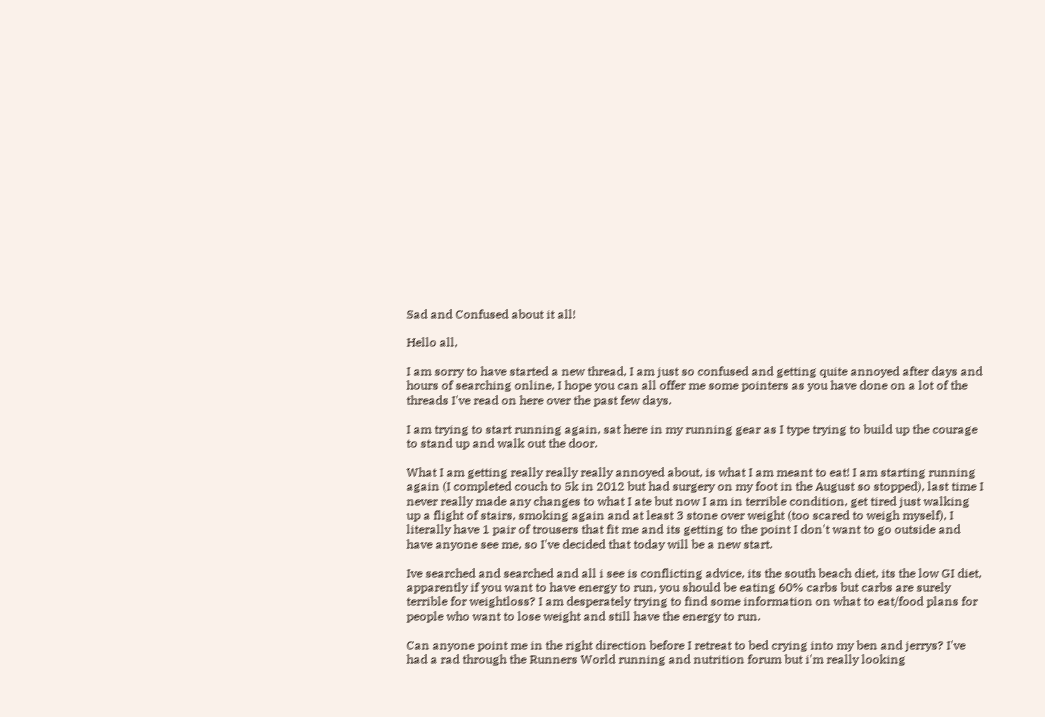Sad and Confused about it all!

Hello all,

I am sorry to have started a new thread, I am just so confused and getting quite annoyed after days and hours of searching online, I hope you can all offer me some pointers as you have done on a lot of the threads I've read on here over the past few days.

I am trying to start running again, sat here in my running gear as I type trying to build up the courage to stand up and walk out the door.

What I am getting really really really annoyed about, is what I am meant to eat! I am starting running again (I completed couch to 5k in 2012 but had surgery on my foot in the August so stopped), last time I never really made any changes to what I ate but now I am in terrible condition, get tired just walking up a flight of stairs, smoking again and at least 3 stone over weight (too scared to weigh myself), I literally have 1 pair of trousers that fit me and its getting to the point I don't want to go outside and have anyone see me, so I've decided that today will be a new start.

Ive searched and searched and all i see is conflicting advice, its the south beach diet, its the low GI diet, apparently if you want to have energy to run, you should be eating 60% carbs but carbs are surely terrible for weightloss? I am desperately trying to find some information on what to eat/food plans for people who want to lose weight and still have the energy to run.

Can anyone point me in the right direction before I retreat to bed crying into my ben and jerrys? I've had a rad through the Runners World running and nutrition forum but i'm really looking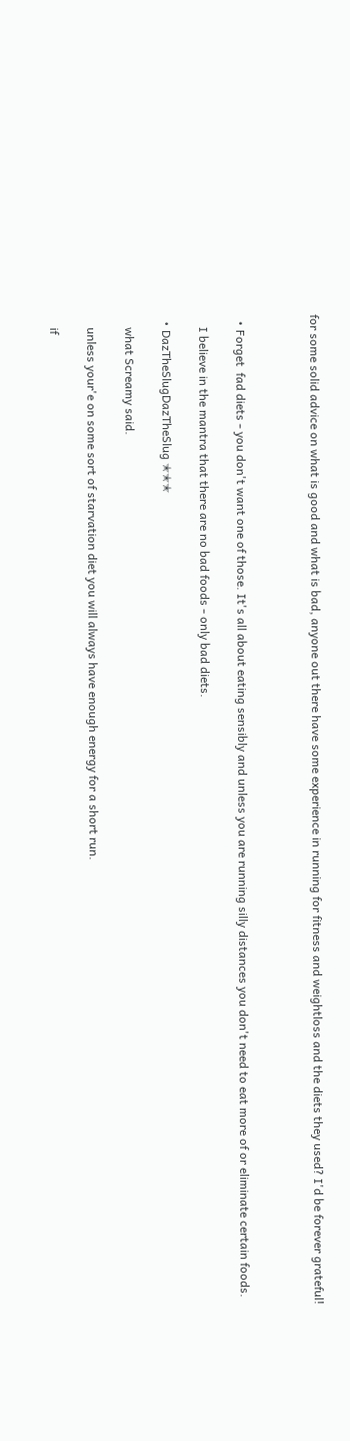for some solid advice on what is good and what is bad, anyone out there have some experience in running for fitness and weightloss and the diets they used? I'd be forever grateful!



  • Forget  fad diets - you don't want one of those. It's all about eating sensibly and unless you are running silly distances you don't need to eat more of or eliminate certain foods.

    I believe in the mantra that there are no bad foods - only bad diets.

  • DazTheSlugDazTheSlug ✭✭✭

    what Screamy said.

    unless your'e on some sort of starvation diet you will always have enough energy for a short run.

    if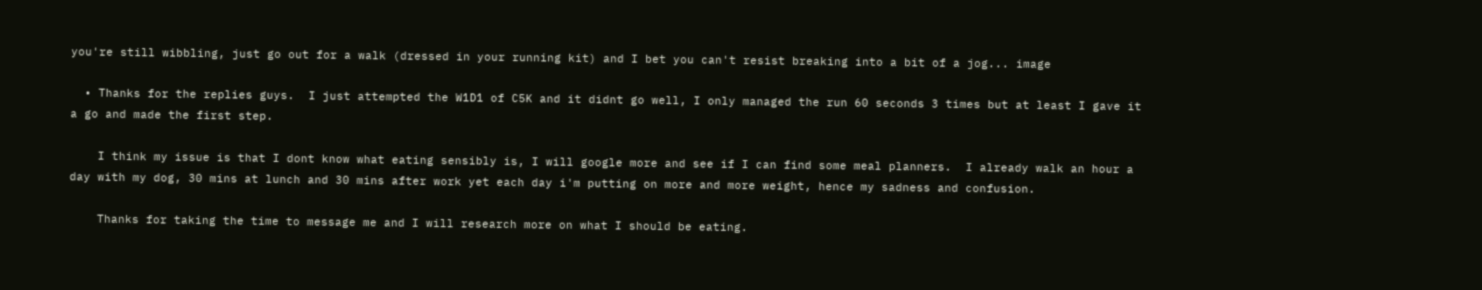you're still wibbling, just go out for a walk (dressed in your running kit) and I bet you can't resist breaking into a bit of a jog... image

  • Thanks for the replies guys.  I just attempted the W1D1 of C5K and it didnt go well, I only managed the run 60 seconds 3 times but at least I gave it a go and made the first step.

    I think my issue is that I dont know what eating sensibly is, I will google more and see if I can find some meal planners.  I already walk an hour a day with my dog, 30 mins at lunch and 30 mins after work yet each day i'm putting on more and more weight, hence my sadness and confusion.

    Thanks for taking the time to message me and I will research more on what I should be eating.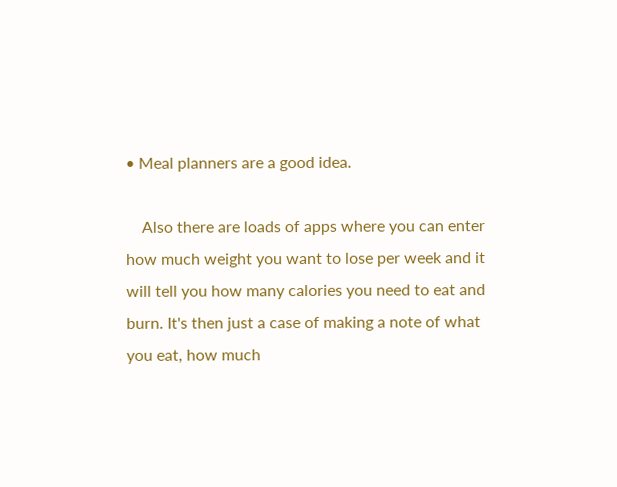• Meal planners are a good idea.

    Also there are loads of apps where you can enter how much weight you want to lose per week and it will tell you how many calories you need to eat and burn. It's then just a case of making a note of what you eat, how much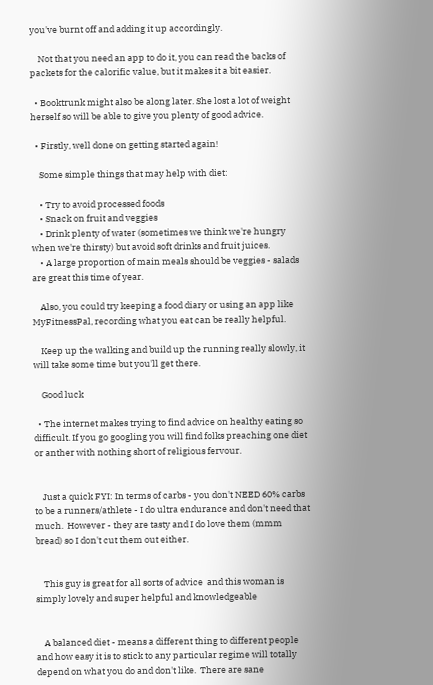you've burnt off and adding it up accordingly.

    Not that you need an app to do it, you can read the backs of packets for the calorific value, but it makes it a bit easier.

  • Booktrunk might also be along later. She lost a lot of weight herself so will be able to give you plenty of good advice.

  • Firstly, well done on getting started again!

    Some simple things that may help with diet:

    • Try to avoid processed foods
    • Snack on fruit and veggies
    • Drink plenty of water (sometimes we think we're hungry when we're thirsty) but avoid soft drinks and fruit juices.
    • A large proportion of main meals should be veggies - salads are great this time of year.

    Also, you could try keeping a food diary or using an app like MyFitnessPal, recording what you eat can be really helpful.

    Keep up the walking and build up the running really slowly, it will take some time but you'll get there.

    Good luck

  • The internet makes trying to find advice on healthy eating so difficult. If you go googling you will find folks preaching one diet or anther with nothing short of religious fervour.


    Just a quick FYI: In terms of carbs - you don't NEED 60% carbs to be a runners/athlete - I do ultra endurance and don't need that much.  However - they are tasty and I do love them (mmm bread) so I don't cut them out either.


    This guy is great for all sorts of advice  and this woman is simply lovely and super helpful and knowledgeable


    A balanced diet - means a different thing to different people and how easy it is to stick to any particular regime will totally depend on what you do and don't like.  There are sane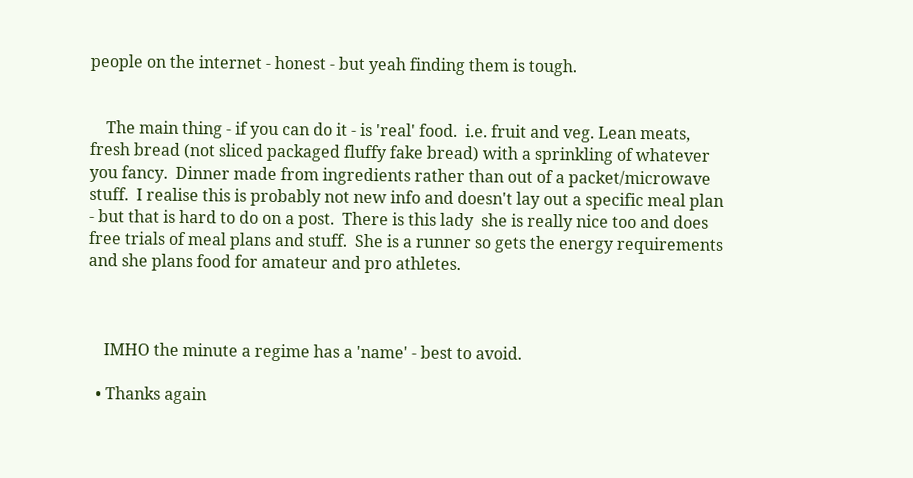people on the internet - honest - but yeah finding them is tough.


    The main thing - if you can do it - is 'real' food.  i.e. fruit and veg. Lean meats, fresh bread (not sliced packaged fluffy fake bread) with a sprinkling of whatever you fancy.  Dinner made from ingredients rather than out of a packet/microwave stuff.  I realise this is probably not new info and doesn't lay out a specific meal plan - but that is hard to do on a post.  There is this lady  she is really nice too and does free trials of meal plans and stuff.  She is a runner so gets the energy requirements and she plans food for amateur and pro athletes.



    IMHO the minute a regime has a 'name' - best to avoid.

  • Thanks again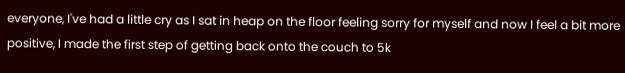everyone, I've had a little cry as I sat in heap on the floor feeling sorry for myself and now I feel a bit more positive, I made the first step of getting back onto the couch to 5k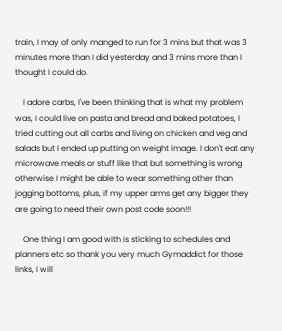train, I may of only manged to run for 3 mins but that was 3 minutes more than I did yesterday and 3 mins more than I thought I could do.

    I adore carbs, I've been thinking that is what my problem was, I could live on pasta and bread and baked potatoes, I tried cutting out all carbs and living on chicken and veg and salads but I ended up putting on weight image. I don't eat any microwave meals or stuff like that but something is wrong otherwise I might be able to wear something other than jogging bottoms, plus, if my upper arms get any bigger they are going to need their own post code soon!!!

    One thing I am good with is sticking to schedules and planners etc so thank you very much Gymaddict for those links, I will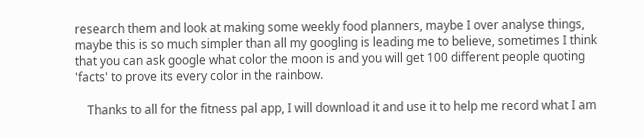research them and look at making some weekly food planners, maybe I over analyse things, maybe this is so much simpler than all my googling is leading me to believe, sometimes I think that you can ask google what color the moon is and you will get 100 different people quoting 'facts' to prove its every color in the rainbow.

    Thanks to all for the fitness pal app, I will download it and use it to help me record what I am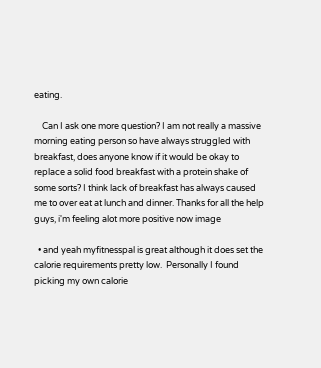eating.

    Can I ask one more question? I am not really a massive morning eating person so have always struggled with breakfast, does anyone know if it would be okay to replace a solid food breakfast with a protein shake of some sorts? I think lack of breakfast has always caused me to over eat at lunch and dinner. Thanks for all the help guys, i'm feeling alot more positive now image

  • and yeah myfitnesspal is great although it does set the calorie requirements pretty low.  Personally I found picking my own calorie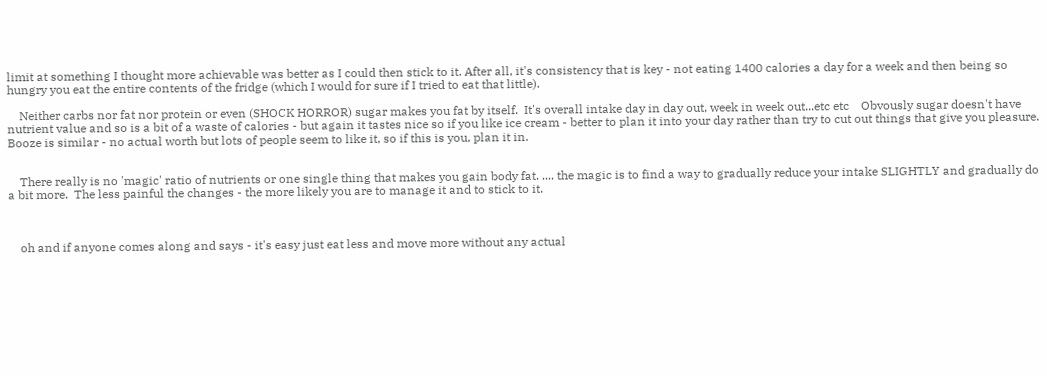limit at something I thought more achievable was better as I could then stick to it. After all, it's consistency that is key - not eating 1400 calories a day for a week and then being so hungry you eat the entire contents of the fridge (which I would for sure if I tried to eat that little).

    Neither carbs nor fat nor protein or even (SHOCK HORROR) sugar makes you fat by itself.  It's overall intake day in day out, week in week out...etc etc    Obvously sugar doesn't have nutrient value and so is a bit of a waste of calories - but again it tastes nice so if you like ice cream - better to plan it into your day rather than try to cut out things that give you pleasure.  Booze is similar - no actual worth but lots of people seem to like it, so if this is you, plan it in.


    There really is no 'magic' ratio of nutrients or one single thing that makes you gain body fat. .... the magic is to find a way to gradually reduce your intake SLIGHTLY and gradually do a bit more.  The less painful the changes - the more likely you are to manage it and to stick to it.



    oh and if anyone comes along and says - it's easy just eat less and move more without any actual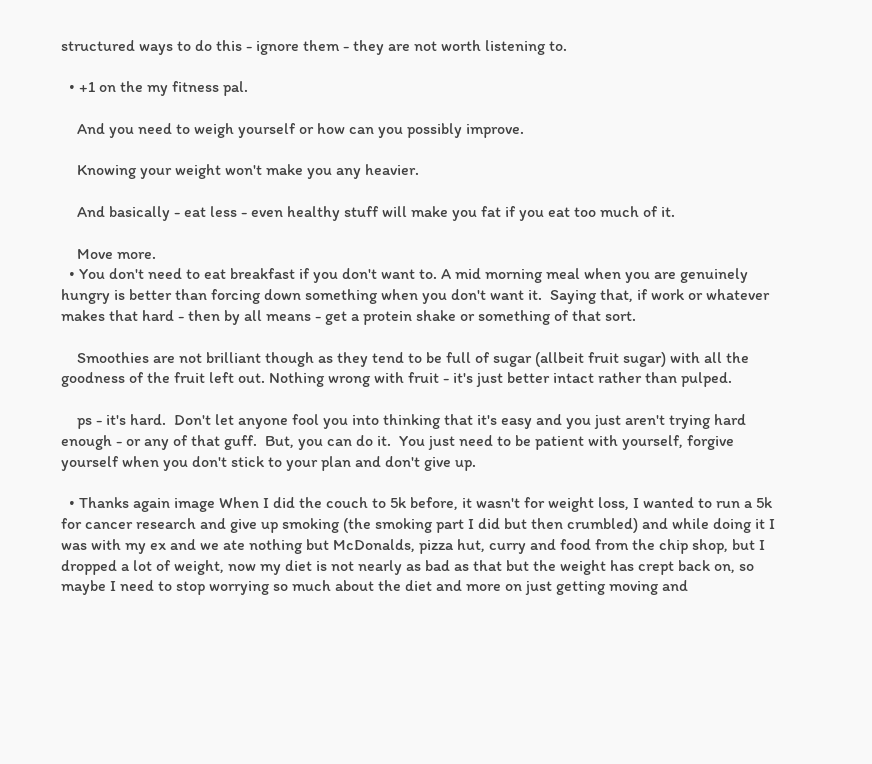structured ways to do this - ignore them - they are not worth listening to.

  • +1 on the my fitness pal.

    And you need to weigh yourself or how can you possibly improve.

    Knowing your weight won't make you any heavier.

    And basically - eat less - even healthy stuff will make you fat if you eat too much of it.

    Move more.
  • You don't need to eat breakfast if you don't want to. A mid morning meal when you are genuinely hungry is better than forcing down something when you don't want it.  Saying that, if work or whatever makes that hard - then by all means - get a protein shake or something of that sort.

    Smoothies are not brilliant though as they tend to be full of sugar (allbeit fruit sugar) with all the goodness of the fruit left out. Nothing wrong with fruit - it's just better intact rather than pulped.

    ps - it's hard.  Don't let anyone fool you into thinking that it's easy and you just aren't trying hard enough - or any of that guff.  But, you can do it.  You just need to be patient with yourself, forgive yourself when you don't stick to your plan and don't give up.

  • Thanks again image When I did the couch to 5k before, it wasn't for weight loss, I wanted to run a 5k for cancer research and give up smoking (the smoking part I did but then crumbled) and while doing it I was with my ex and we ate nothing but McDonalds, pizza hut, curry and food from the chip shop, but I dropped a lot of weight, now my diet is not nearly as bad as that but the weight has crept back on, so maybe I need to stop worrying so much about the diet and more on just getting moving and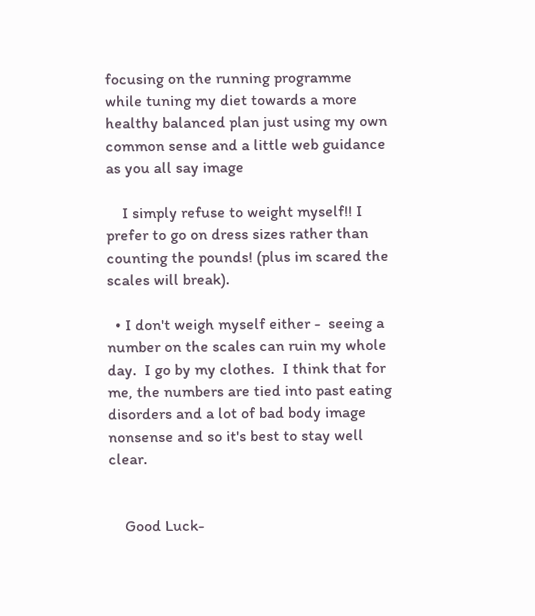focusing on the running programme while tuning my diet towards a more healthy balanced plan just using my own common sense and a little web guidance as you all say image

    I simply refuse to weight myself!! I prefer to go on dress sizes rather than counting the pounds! (plus im scared the scales will break).

  • I don't weigh myself either -  seeing a number on the scales can ruin my whole day.  I go by my clothes.  I think that for me, the numbers are tied into past eating disorders and a lot of bad body image nonsense and so it's best to stay well clear.


    Good Luck-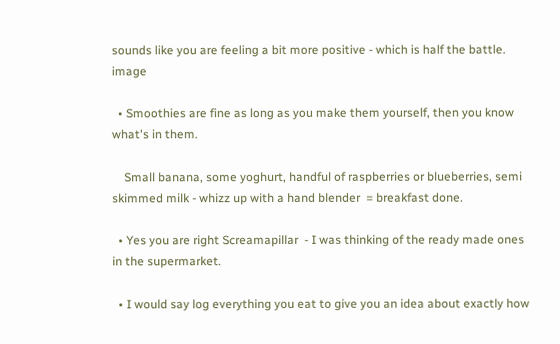sounds like you are feeling a bit more positive - which is half the battle. image

  • Smoothies are fine as long as you make them yourself, then you know what's in them.

    Small banana, some yoghurt, handful of raspberries or blueberries, semi skimmed milk - whizz up with a hand blender  = breakfast done.

  • Yes you are right Screamapillar  - I was thinking of the ready made ones in the supermarket.

  • I would say log everything you eat to give you an idea about exactly how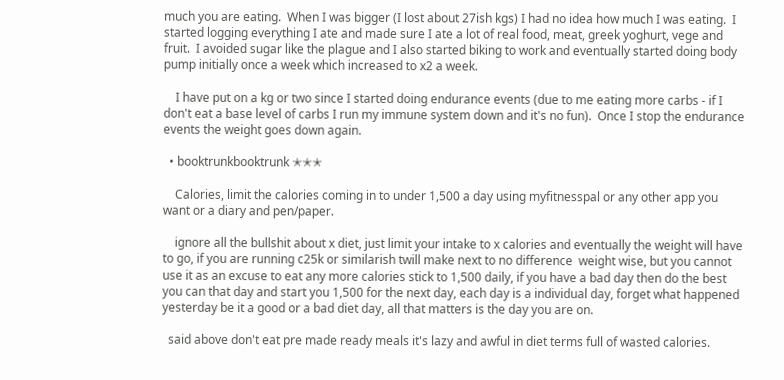much you are eating.  When I was bigger (I lost about 27ish kgs) I had no idea how much I was eating.  I started logging everything I ate and made sure I ate a lot of real food, meat, greek yoghurt, vege and fruit.  I avoided sugar like the plague and I also started biking to work and eventually started doing body pump initially once a week which increased to x2 a week.

    I have put on a kg or two since I started doing endurance events (due to me eating more carbs - if I don't eat a base level of carbs I run my immune system down and it's no fun).  Once I stop the endurance events the weight goes down again.

  • booktrunkbooktrunk ✭✭✭

    Calories, limit the calories coming in to under 1,500 a day using myfitnesspal or any other app you want or a diary and pen/paper.

    ignore all the bullshit about x diet, just limit your intake to x calories and eventually the weight will have to go, if you are running c25k or similarish twill make next to no difference  weight wise, but you cannot use it as an excuse to eat any more calories stick to 1,500 daily, if you have a bad day then do the best you can that day and start you 1,500 for the next day, each day is a individual day, forget what happened yesterday be it a good or a bad diet day, all that matters is the day you are on.

  said above don't eat pre made ready meals it's lazy and awful in diet terms full of wasted calories.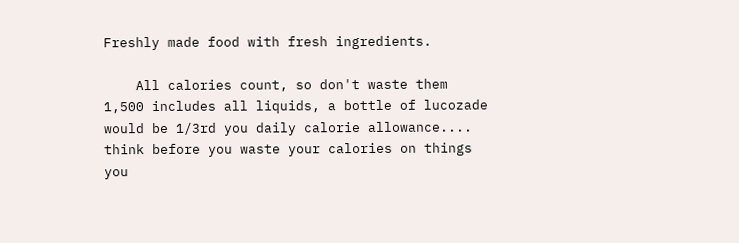Freshly made food with fresh ingredients.

    All calories count, so don't waste them 1,500 includes all liquids, a bottle of lucozade would be 1/3rd you daily calorie allowance.... think before you waste your calories on things you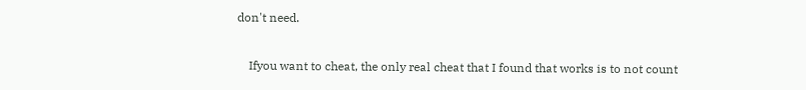don't need.

    Ifyou want to cheat, the only real cheat that I found that works is to not count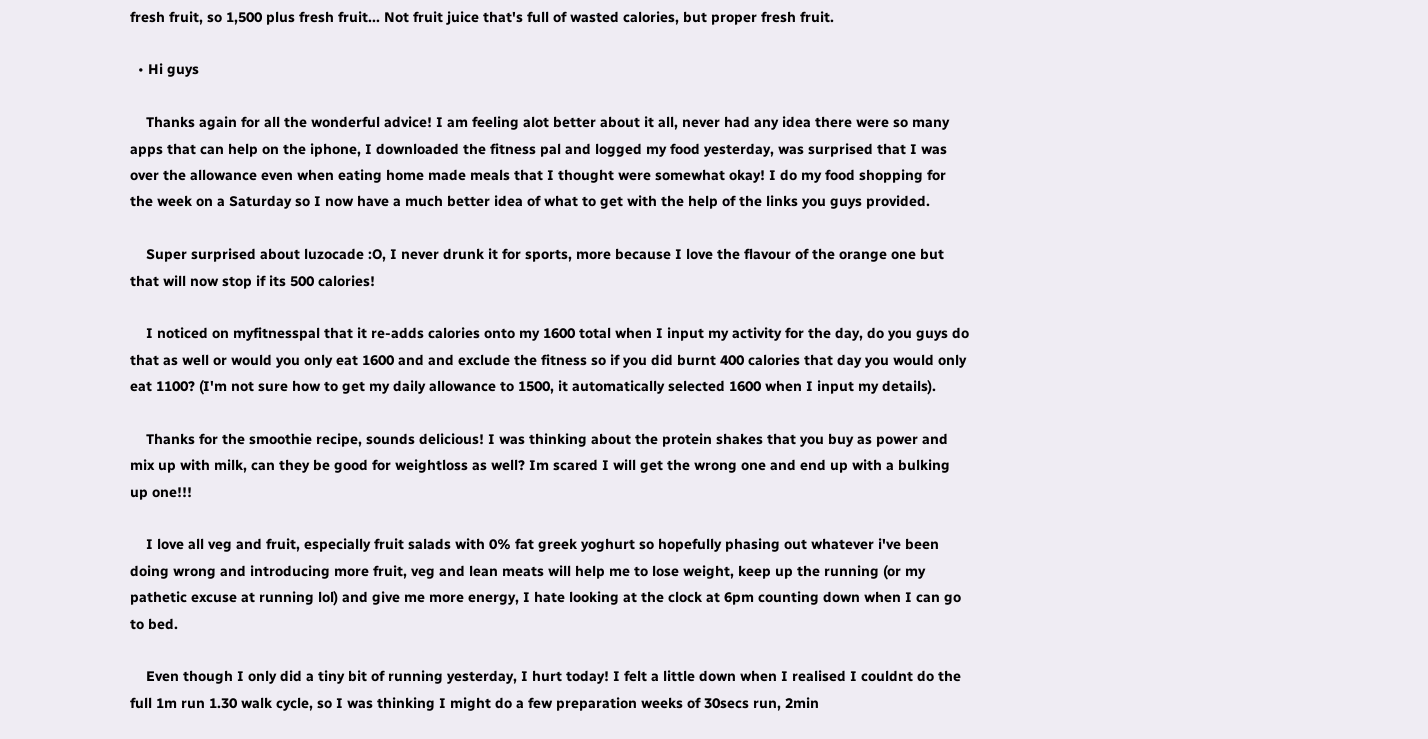fresh fruit, so 1,500 plus fresh fruit... Not fruit juice that's full of wasted calories, but proper fresh fruit.

  • Hi guys

    Thanks again for all the wonderful advice! I am feeling alot better about it all, never had any idea there were so many apps that can help on the iphone, I downloaded the fitness pal and logged my food yesterday, was surprised that I was over the allowance even when eating home made meals that I thought were somewhat okay! I do my food shopping for the week on a Saturday so I now have a much better idea of what to get with the help of the links you guys provided.

    Super surprised about luzocade :O, I never drunk it for sports, more because I love the flavour of the orange one but that will now stop if its 500 calories!

    I noticed on myfitnesspal that it re-adds calories onto my 1600 total when I input my activity for the day, do you guys do that as well or would you only eat 1600 and and exclude the fitness so if you did burnt 400 calories that day you would only eat 1100? (I'm not sure how to get my daily allowance to 1500, it automatically selected 1600 when I input my details).

    Thanks for the smoothie recipe, sounds delicious! I was thinking about the protein shakes that you buy as power and mix up with milk, can they be good for weightloss as well? Im scared I will get the wrong one and end up with a bulking up one!!!

    I love all veg and fruit, especially fruit salads with 0% fat greek yoghurt so hopefully phasing out whatever i've been doing wrong and introducing more fruit, veg and lean meats will help me to lose weight, keep up the running (or my pathetic excuse at running lol) and give me more energy, I hate looking at the clock at 6pm counting down when I can go to bed.

    Even though I only did a tiny bit of running yesterday, I hurt today! I felt a little down when I realised I couldnt do the full 1m run 1.30 walk cycle, so I was thinking I might do a few preparation weeks of 30secs run, 2min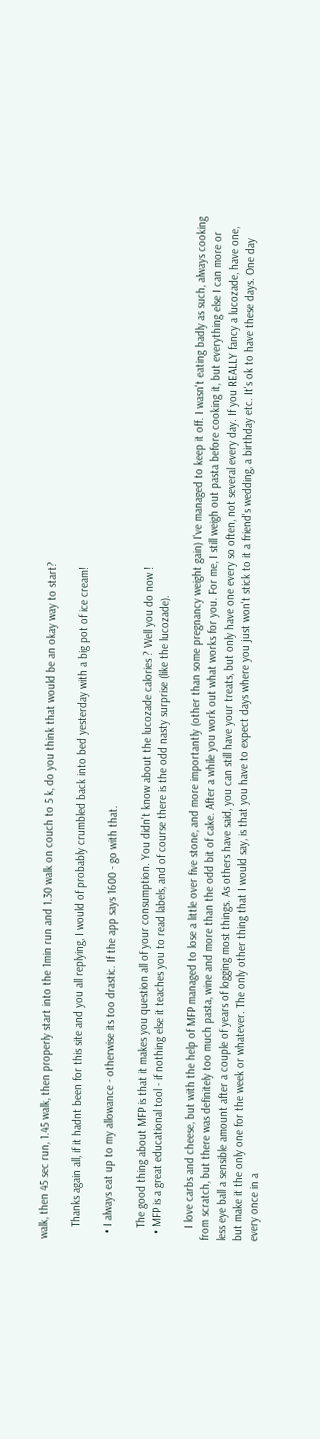walk, then 45 sec run, 1.45 walk, then properly start into the 1min run and 1.30 walk on couch to 5 k, do you think that would be an okay way to start?

    Thanks again all, if it hadnt been for this site and you all replying, I would of probably crumbled back into bed yesterday with a big pot of ice cream!

  • I always eat up to my allowance - otherwise its too drastic. If the app says 1600 - go with that.

    The good thing about MFP is that it makes you question all of your consumption. You didn't know about the lucozade calories ? Well you do now !
  • MFP is a great educational tool - if nothing else it teaches you to read labels, and of course there is the odd nasty surprise (like the lucozade).

    I love carbs and cheese, but with the help of MFP managed to lose a little over five stone, and more importantly (other than some pregnancy weight gain) I've managed to keep it off. I wasn't eating badly as such, always cooking from scratch, but there was definitely too much pasta, wine and more than the odd bit of cake. After a while you work out what works for you. For me, I still weigh out pasta before cooking it, but everything else I can more or less eye ball a sensible amount after a couple of years of logging most things. As others have said, you can still have your treats, but only have one every so often, not several every day. If you REALLY fancy a lucozade, have one, but make it the only one for the week or whatever. The only other thing that I would say, is that you have to expect days where you just won't stick to it a friend's wedding, a birthday etc. It's ok to have these days. One day every once in a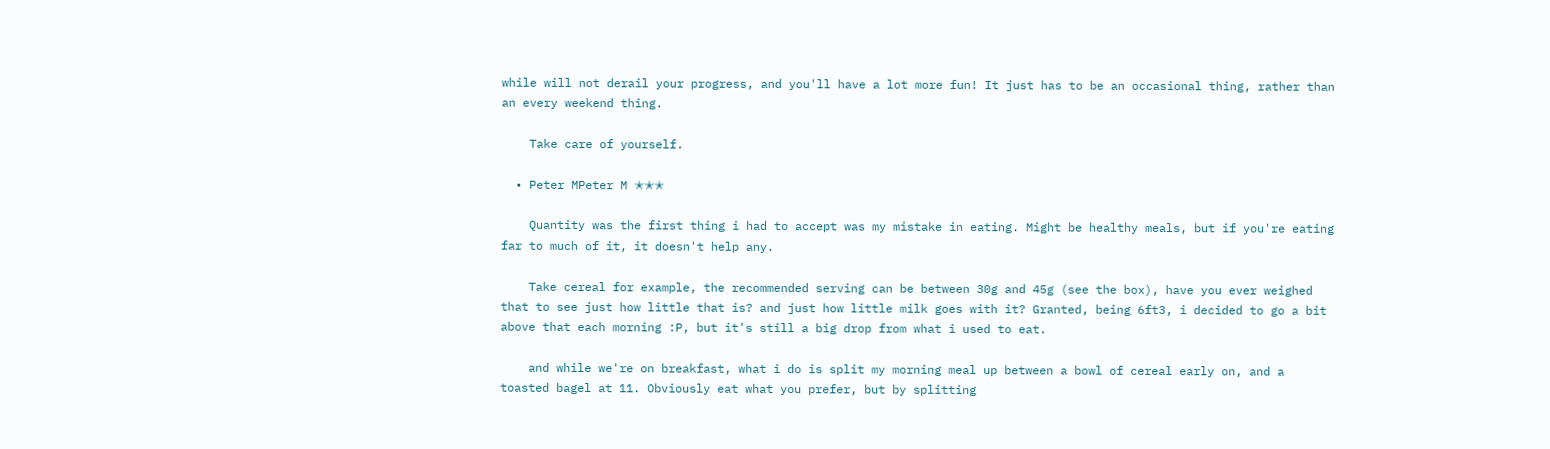while will not derail your progress, and you'll have a lot more fun! It just has to be an occasional thing, rather than an every weekend thing.

    Take care of yourself.

  • Peter MPeter M ✭✭✭

    Quantity was the first thing i had to accept was my mistake in eating. Might be healthy meals, but if you're eating far to much of it, it doesn't help any.

    Take cereal for example, the recommended serving can be between 30g and 45g (see the box), have you ever weighed that to see just how little that is? and just how little milk goes with it? Granted, being 6ft3, i decided to go a bit above that each morning :P, but it's still a big drop from what i used to eat.

    and while we're on breakfast, what i do is split my morning meal up between a bowl of cereal early on, and a toasted bagel at 11. Obviously eat what you prefer, but by splitting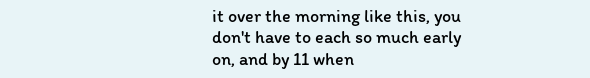it over the morning like this, you don't have to each so much early on, and by 11 when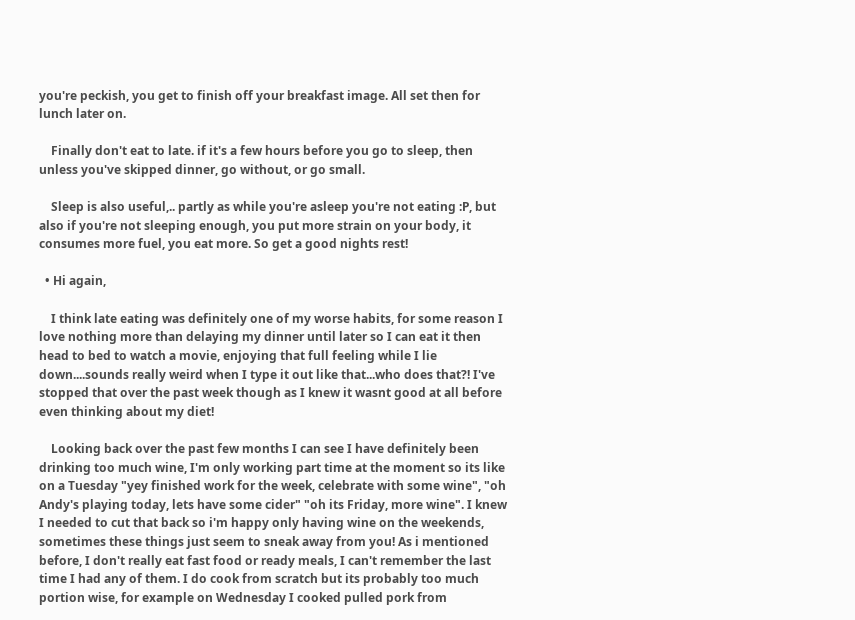you're peckish, you get to finish off your breakfast image. All set then for lunch later on.

    Finally don't eat to late. if it's a few hours before you go to sleep, then unless you've skipped dinner, go without, or go small.

    Sleep is also useful,.. partly as while you're asleep you're not eating :P, but also if you're not sleeping enough, you put more strain on your body, it consumes more fuel, you eat more. So get a good nights rest!

  • Hi again,

    I think late eating was definitely one of my worse habits, for some reason I love nothing more than delaying my dinner until later so I can eat it then head to bed to watch a movie, enjoying that full feeling while I lie down....sounds really weird when I type it out like that...who does that?! I've stopped that over the past week though as I knew it wasnt good at all before even thinking about my diet!

    Looking back over the past few months I can see I have definitely been drinking too much wine, I'm only working part time at the moment so its like on a Tuesday "yey finished work for the week, celebrate with some wine", "oh Andy's playing today, lets have some cider" "oh its Friday, more wine". I knew I needed to cut that back so i'm happy only having wine on the weekends, sometimes these things just seem to sneak away from you! As i mentioned before, I don't really eat fast food or ready meals, I can't remember the last time I had any of them. I do cook from scratch but its probably too much portion wise, for example on Wednesday I cooked pulled pork from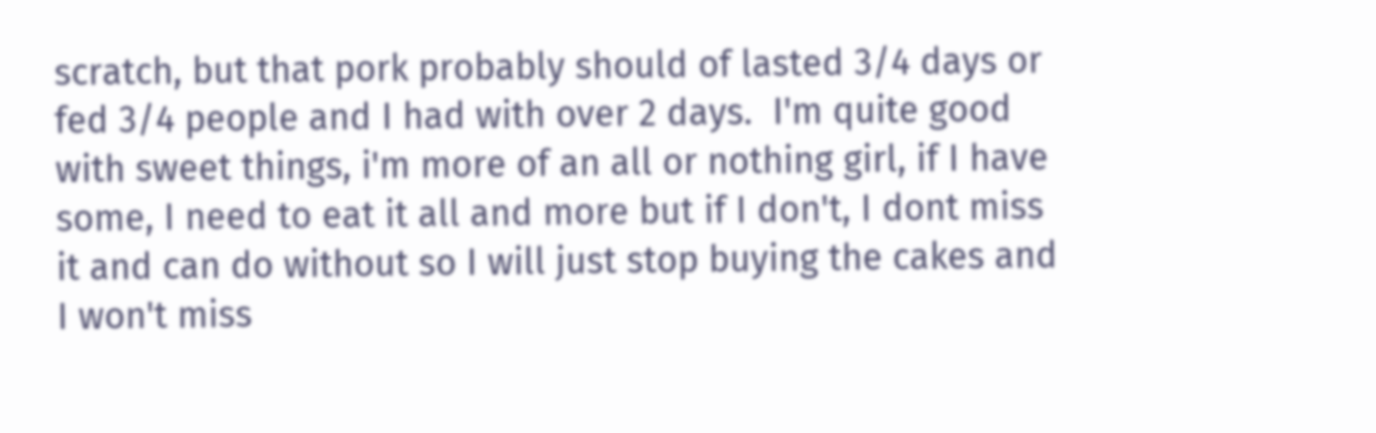scratch, but that pork probably should of lasted 3/4 days or fed 3/4 people and I had with over 2 days.  I'm quite good with sweet things, i'm more of an all or nothing girl, if I have some, I need to eat it all and more but if I don't, I dont miss it and can do without so I will just stop buying the cakes and I won't miss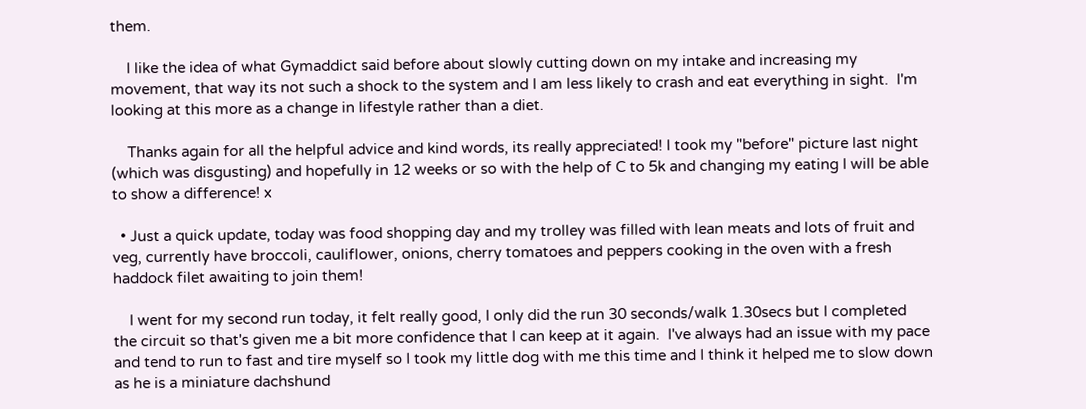them.

    I like the idea of what Gymaddict said before about slowly cutting down on my intake and increasing my movement, that way its not such a shock to the system and I am less likely to crash and eat everything in sight.  I'm looking at this more as a change in lifestyle rather than a diet.

    Thanks again for all the helpful advice and kind words, its really appreciated! I took my "before" picture last night (which was disgusting) and hopefully in 12 weeks or so with the help of C to 5k and changing my eating I will be able to show a difference! x

  • Just a quick update, today was food shopping day and my trolley was filled with lean meats and lots of fruit and veg, currently have broccoli, cauliflower, onions, cherry tomatoes and peppers cooking in the oven with a fresh haddock filet awaiting to join them!

    I went for my second run today, it felt really good, I only did the run 30 seconds/walk 1.30secs but I completed the circuit so that's given me a bit more confidence that I can keep at it again.  I've always had an issue with my pace and tend to run to fast and tire myself so I took my little dog with me this time and I think it helped me to slow down as he is a miniature dachshund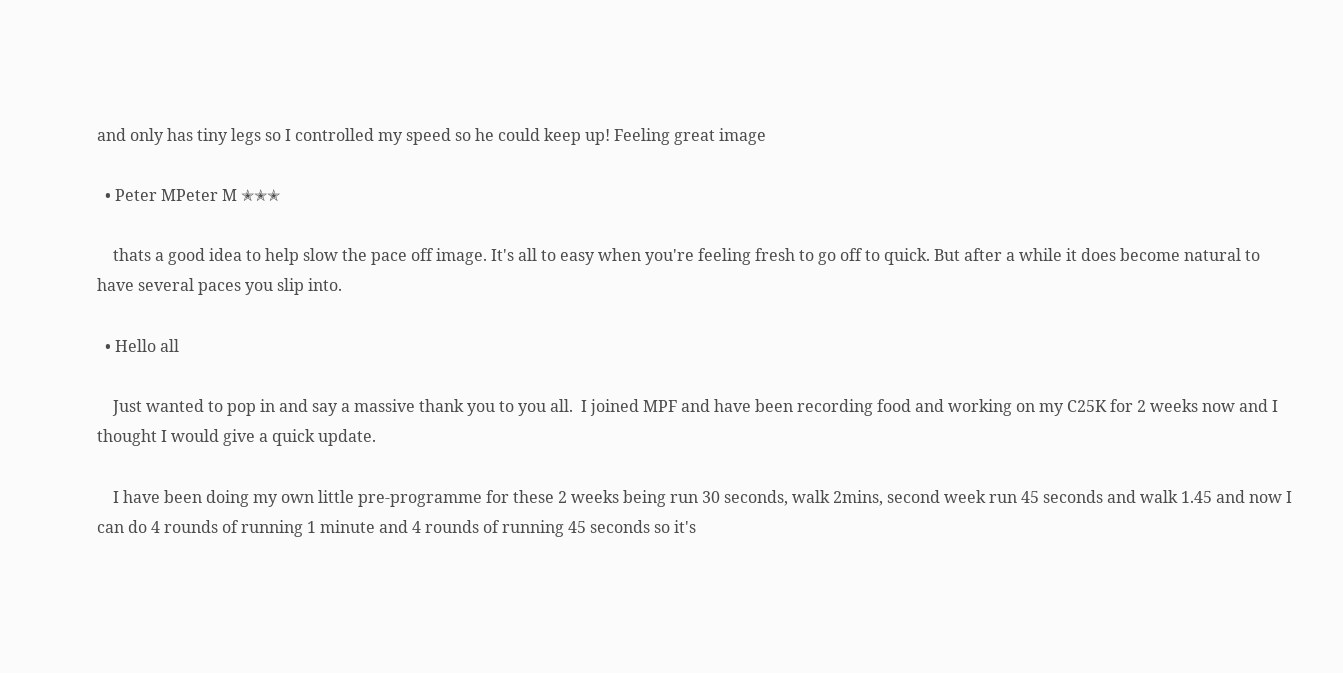and only has tiny legs so I controlled my speed so he could keep up! Feeling great image

  • Peter MPeter M ✭✭✭

    thats a good idea to help slow the pace off image. It's all to easy when you're feeling fresh to go off to quick. But after a while it does become natural to have several paces you slip into.

  • Hello all

    Just wanted to pop in and say a massive thank you to you all.  I joined MPF and have been recording food and working on my C25K for 2 weeks now and I thought I would give a quick update.

    I have been doing my own little pre-programme for these 2 weeks being run 30 seconds, walk 2mins, second week run 45 seconds and walk 1.45 and now I can do 4 rounds of running 1 minute and 4 rounds of running 45 seconds so it's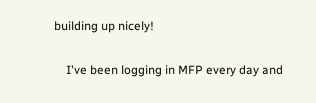building up nicely!

    I've been logging in MFP every day and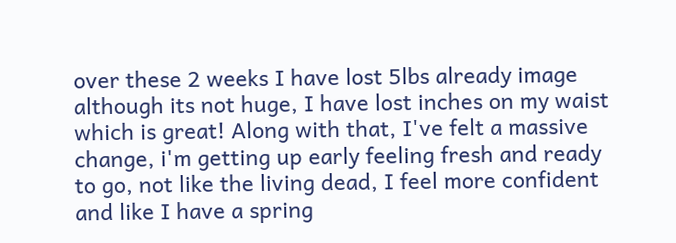over these 2 weeks I have lost 5lbs already image although its not huge, I have lost inches on my waist which is great! Along with that, I've felt a massive change, i'm getting up early feeling fresh and ready to go, not like the living dead, I feel more confident and like I have a spring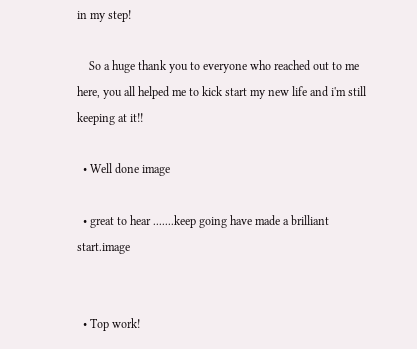in my step!

    So a huge thank you to everyone who reached out to me here, you all helped me to kick start my new life and i'm still keeping at it!!

  • Well done image

  • great to hear .......keep going have made a brilliant start.image


  • Top work!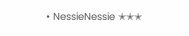• NessieNessie ✭✭✭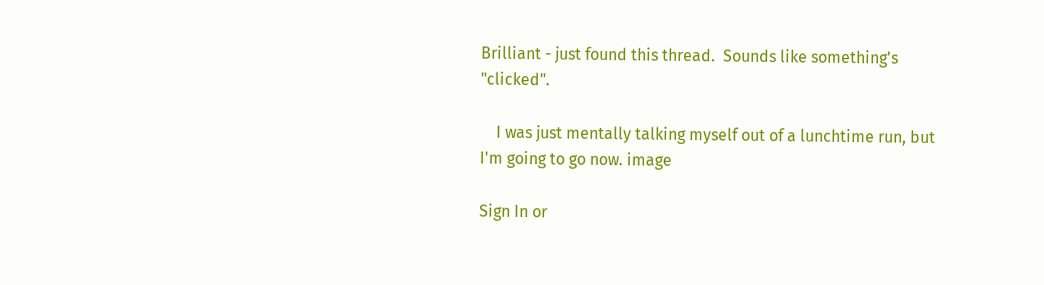Brilliant - just found this thread.  Sounds like something's "clicked".

    I was just mentally talking myself out of a lunchtime run, but I'm going to go now. image

Sign In or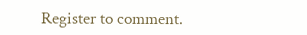Register to comment.